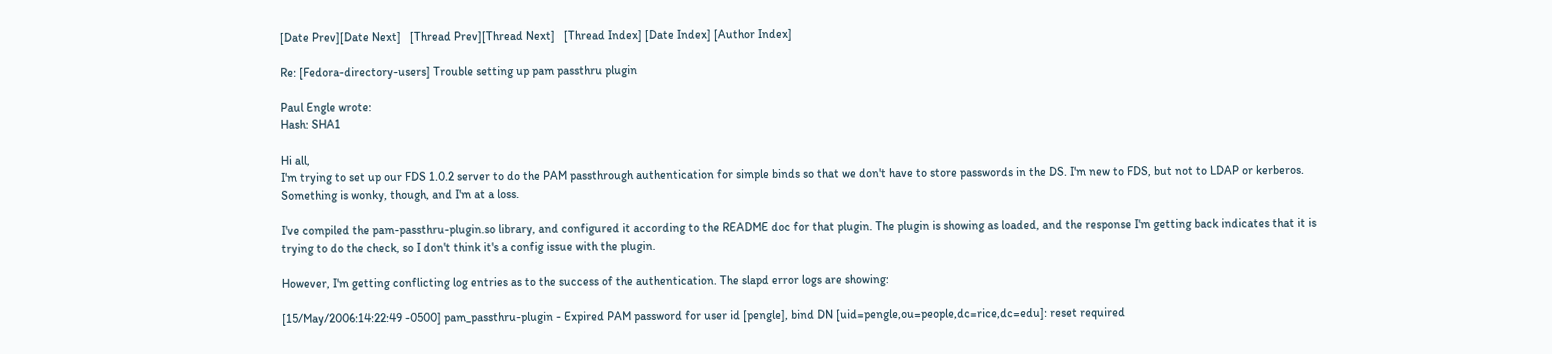[Date Prev][Date Next]   [Thread Prev][Thread Next]   [Thread Index] [Date Index] [Author Index]

Re: [Fedora-directory-users] Trouble setting up pam passthru plugin

Paul Engle wrote:
Hash: SHA1

Hi all,
I'm trying to set up our FDS 1.0.2 server to do the PAM passthrough authentication for simple binds so that we don't have to store passwords in the DS. I'm new to FDS, but not to LDAP or kerberos. Something is wonky, though, and I'm at a loss.

I've compiled the pam-passthru-plugin.so library, and configured it according to the README doc for that plugin. The plugin is showing as loaded, and the response I'm getting back indicates that it is trying to do the check, so I don't think it's a config issue with the plugin.

However, I'm getting conflicting log entries as to the success of the authentication. The slapd error logs are showing:

[15/May/2006:14:22:49 -0500] pam_passthru-plugin - Expired PAM password for user id [pengle], bind DN [uid=pengle,ou=people,dc=rice,dc=edu]: reset required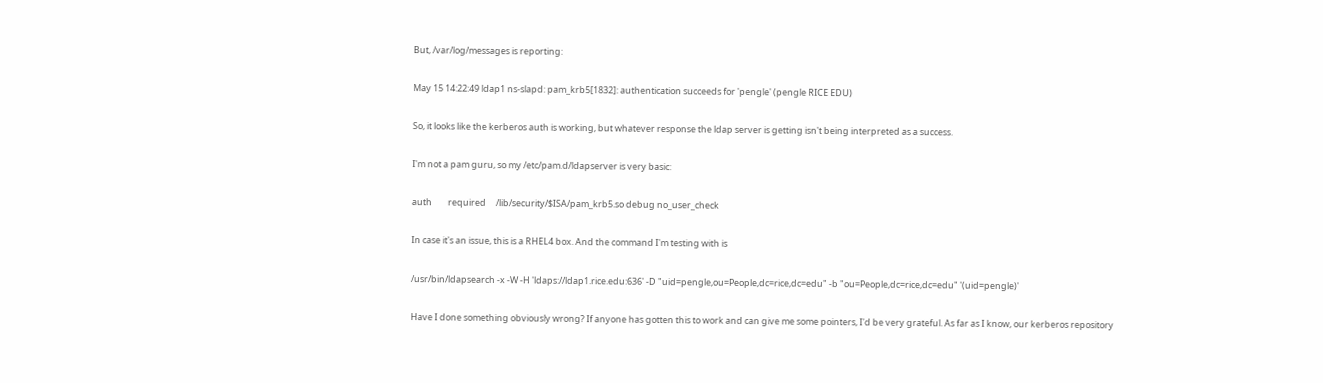But, /var/log/messages is reporting:

May 15 14:22:49 ldap1 ns-slapd: pam_krb5[1832]: authentication succeeds for 'pengle' (pengle RICE EDU)

So, it looks like the kerberos auth is working, but whatever response the ldap server is getting isn't being interpreted as a success.

I'm not a pam guru, so my /etc/pam.d/ldapserver is very basic:

auth        required     /lib/security/$ISA/pam_krb5.so debug no_user_check

In case it's an issue, this is a RHEL4 box. And the command I'm testing with is

/usr/bin/ldapsearch -x -W -H 'ldaps://ldap1.rice.edu:636' -D "uid=pengle,ou=People,dc=rice,dc=edu" -b "ou=People,dc=rice,dc=edu" '(uid=pengle)'

Have I done something obviously wrong? If anyone has gotten this to work and can give me some pointers, I'd be very grateful. As far as I know, our kerberos repository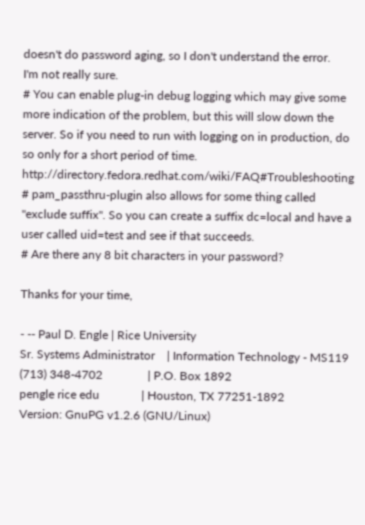doesn't do password aging, so I don't understand the error.
I'm not really sure.
# You can enable plug-in debug logging which may give some more indication of the problem, but this will slow down the server. So if you need to run with logging on in production, do so only for a short period of time. http://directory.fedora.redhat.com/wiki/FAQ#Troubleshooting # pam_passthru-plugin also allows for some thing called "exclude suffix". So you can create a suffix dc=local and have a user called uid=test and see if that succeeds.
# Are there any 8 bit characters in your password?

Thanks for your time,

- -- Paul D. Engle | Rice University
Sr. Systems Administrator    | Information Technology - MS119
(713) 348-4702               | P.O. Box 1892
pengle rice edu              | Houston, TX 77251-1892
Version: GnuPG v1.2.6 (GNU/Linux)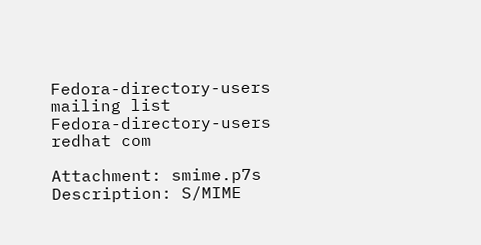Fedora-directory-users mailing list
Fedora-directory-users redhat com

Attachment: smime.p7s
Description: S/MIME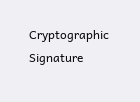Cryptographic Signature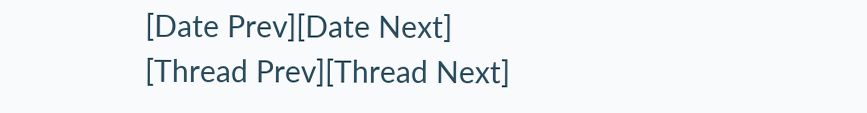[Date Prev][Date Next]   [Thread Prev][Thread Next]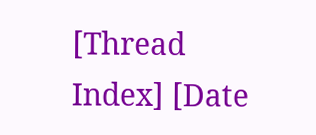[Thread Index] [Date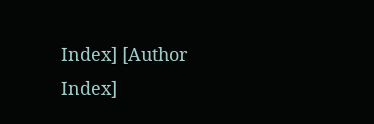Index] [Author Index]